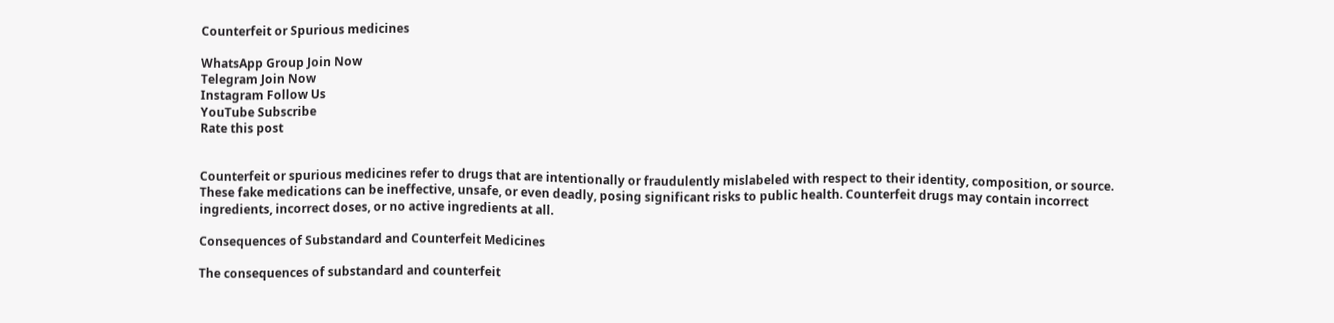Counterfeit or Spurious medicines

WhatsApp Group Join Now
Telegram Join Now
Instagram Follow Us
YouTube Subscribe
Rate this post


Counterfeit or spurious medicines refer to drugs that are intentionally or fraudulently mislabeled with respect to their identity, composition, or source. These fake medications can be ineffective, unsafe, or even deadly, posing significant risks to public health. Counterfeit drugs may contain incorrect ingredients, incorrect doses, or no active ingredients at all.

Consequences of Substandard and Counterfeit Medicines

The consequences of substandard and counterfeit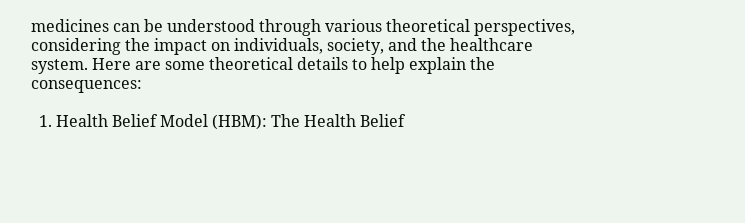medicines can be understood through various theoretical perspectives, considering the impact on individuals, society, and the healthcare system. Here are some theoretical details to help explain the consequences:

  1. Health Belief Model (HBM): The Health Belief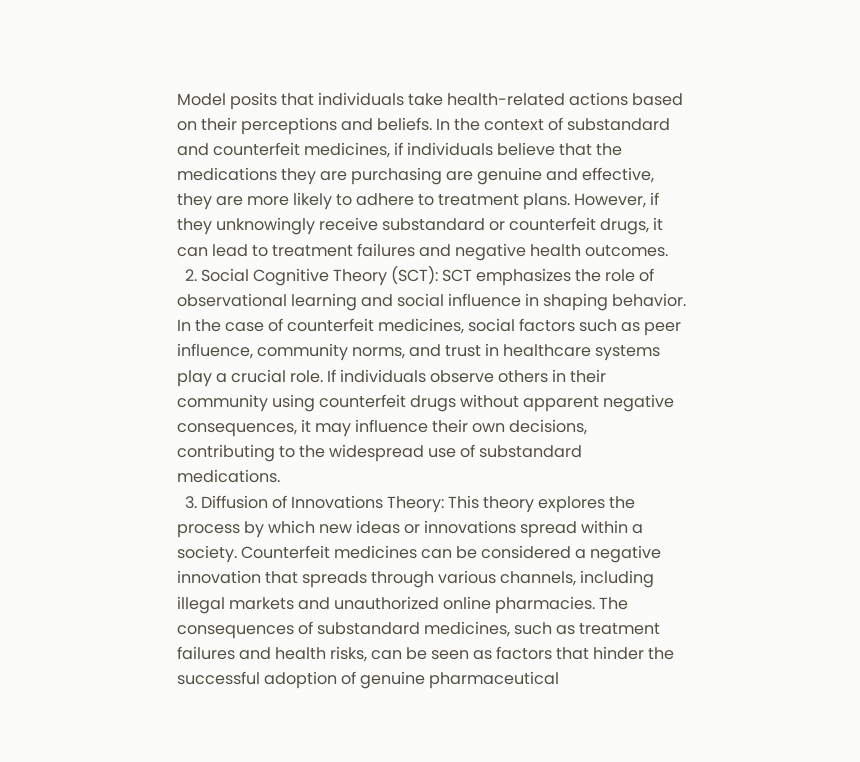Model posits that individuals take health-related actions based on their perceptions and beliefs. In the context of substandard and counterfeit medicines, if individuals believe that the medications they are purchasing are genuine and effective, they are more likely to adhere to treatment plans. However, if they unknowingly receive substandard or counterfeit drugs, it can lead to treatment failures and negative health outcomes.
  2. Social Cognitive Theory (SCT): SCT emphasizes the role of observational learning and social influence in shaping behavior. In the case of counterfeit medicines, social factors such as peer influence, community norms, and trust in healthcare systems play a crucial role. If individuals observe others in their community using counterfeit drugs without apparent negative consequences, it may influence their own decisions, contributing to the widespread use of substandard medications.
  3. Diffusion of Innovations Theory: This theory explores the process by which new ideas or innovations spread within a society. Counterfeit medicines can be considered a negative innovation that spreads through various channels, including illegal markets and unauthorized online pharmacies. The consequences of substandard medicines, such as treatment failures and health risks, can be seen as factors that hinder the successful adoption of genuine pharmaceutical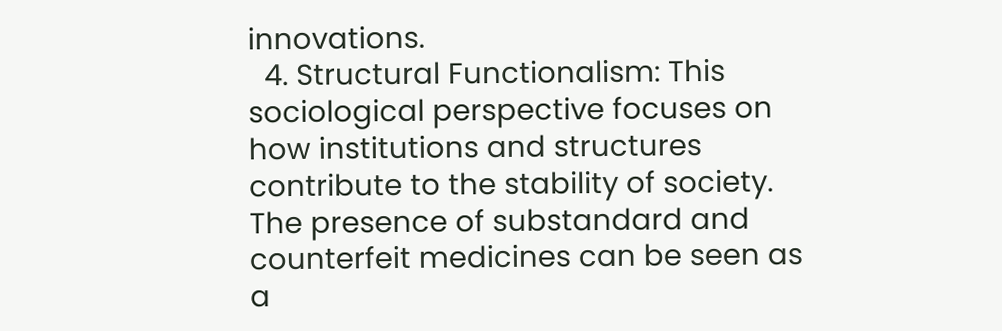innovations.
  4. Structural Functionalism: This sociological perspective focuses on how institutions and structures contribute to the stability of society. The presence of substandard and counterfeit medicines can be seen as a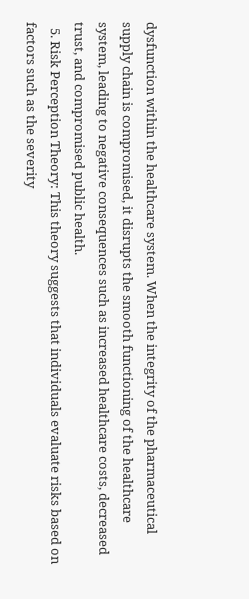dysfunction within the healthcare system. When the integrity of the pharmaceutical supply chain is compromised, it disrupts the smooth functioning of the healthcare system, leading to negative consequences such as increased healthcare costs, decreased trust, and compromised public health.
  5. Risk Perception Theory: This theory suggests that individuals evaluate risks based on factors such as the severity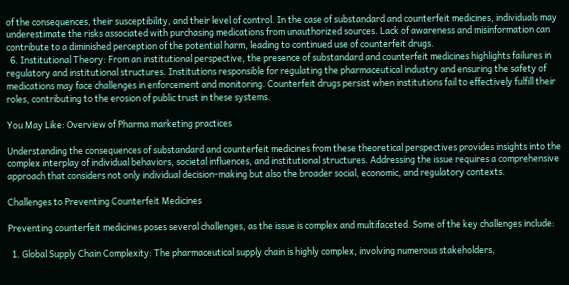of the consequences, their susceptibility, and their level of control. In the case of substandard and counterfeit medicines, individuals may underestimate the risks associated with purchasing medications from unauthorized sources. Lack of awareness and misinformation can contribute to a diminished perception of the potential harm, leading to continued use of counterfeit drugs.
  6. Institutional Theory: From an institutional perspective, the presence of substandard and counterfeit medicines highlights failures in regulatory and institutional structures. Institutions responsible for regulating the pharmaceutical industry and ensuring the safety of medications may face challenges in enforcement and monitoring. Counterfeit drugs persist when institutions fail to effectively fulfill their roles, contributing to the erosion of public trust in these systems.

You May Like: Overview of Pharma marketing practices

Understanding the consequences of substandard and counterfeit medicines from these theoretical perspectives provides insights into the complex interplay of individual behaviors, societal influences, and institutional structures. Addressing the issue requires a comprehensive approach that considers not only individual decision-making but also the broader social, economic, and regulatory contexts.

Challenges to Preventing Counterfeit Medicines

Preventing counterfeit medicines poses several challenges, as the issue is complex and multifaceted. Some of the key challenges include:

  1. Global Supply Chain Complexity: The pharmaceutical supply chain is highly complex, involving numerous stakeholders,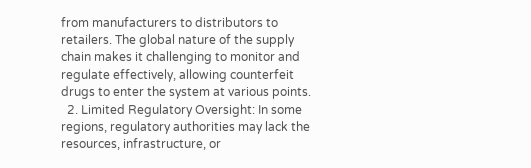from manufacturers to distributors to retailers. The global nature of the supply chain makes it challenging to monitor and regulate effectively, allowing counterfeit drugs to enter the system at various points.
  2. Limited Regulatory Oversight: In some regions, regulatory authorities may lack the resources, infrastructure, or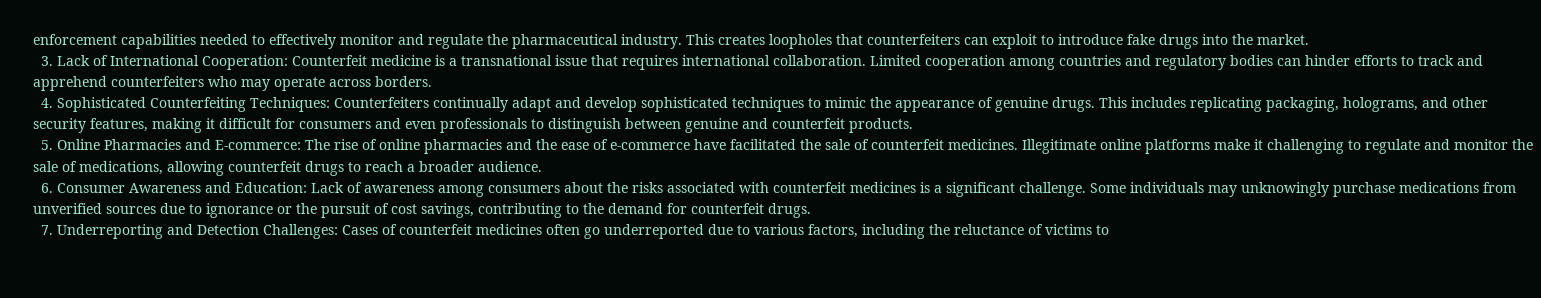enforcement capabilities needed to effectively monitor and regulate the pharmaceutical industry. This creates loopholes that counterfeiters can exploit to introduce fake drugs into the market.
  3. Lack of International Cooperation: Counterfeit medicine is a transnational issue that requires international collaboration. Limited cooperation among countries and regulatory bodies can hinder efforts to track and apprehend counterfeiters who may operate across borders.
  4. Sophisticated Counterfeiting Techniques: Counterfeiters continually adapt and develop sophisticated techniques to mimic the appearance of genuine drugs. This includes replicating packaging, holograms, and other security features, making it difficult for consumers and even professionals to distinguish between genuine and counterfeit products.
  5. Online Pharmacies and E-commerce: The rise of online pharmacies and the ease of e-commerce have facilitated the sale of counterfeit medicines. Illegitimate online platforms make it challenging to regulate and monitor the sale of medications, allowing counterfeit drugs to reach a broader audience.
  6. Consumer Awareness and Education: Lack of awareness among consumers about the risks associated with counterfeit medicines is a significant challenge. Some individuals may unknowingly purchase medications from unverified sources due to ignorance or the pursuit of cost savings, contributing to the demand for counterfeit drugs.
  7. Underreporting and Detection Challenges: Cases of counterfeit medicines often go underreported due to various factors, including the reluctance of victims to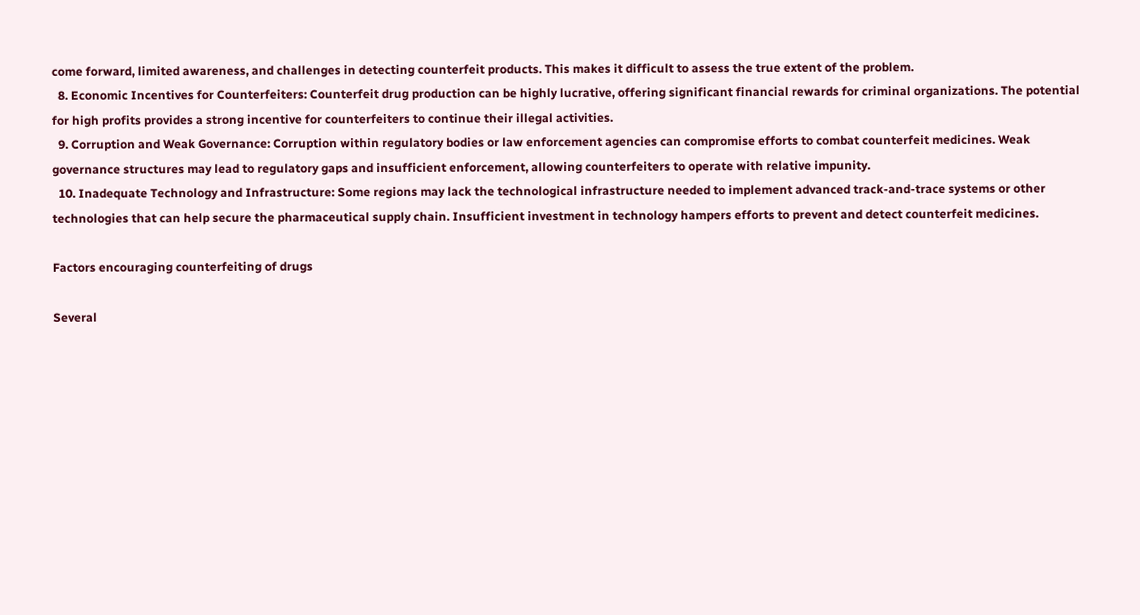come forward, limited awareness, and challenges in detecting counterfeit products. This makes it difficult to assess the true extent of the problem.
  8. Economic Incentives for Counterfeiters: Counterfeit drug production can be highly lucrative, offering significant financial rewards for criminal organizations. The potential for high profits provides a strong incentive for counterfeiters to continue their illegal activities.
  9. Corruption and Weak Governance: Corruption within regulatory bodies or law enforcement agencies can compromise efforts to combat counterfeit medicines. Weak governance structures may lead to regulatory gaps and insufficient enforcement, allowing counterfeiters to operate with relative impunity.
  10. Inadequate Technology and Infrastructure: Some regions may lack the technological infrastructure needed to implement advanced track-and-trace systems or other technologies that can help secure the pharmaceutical supply chain. Insufficient investment in technology hampers efforts to prevent and detect counterfeit medicines.

Factors encouraging counterfeiting of drugs

Several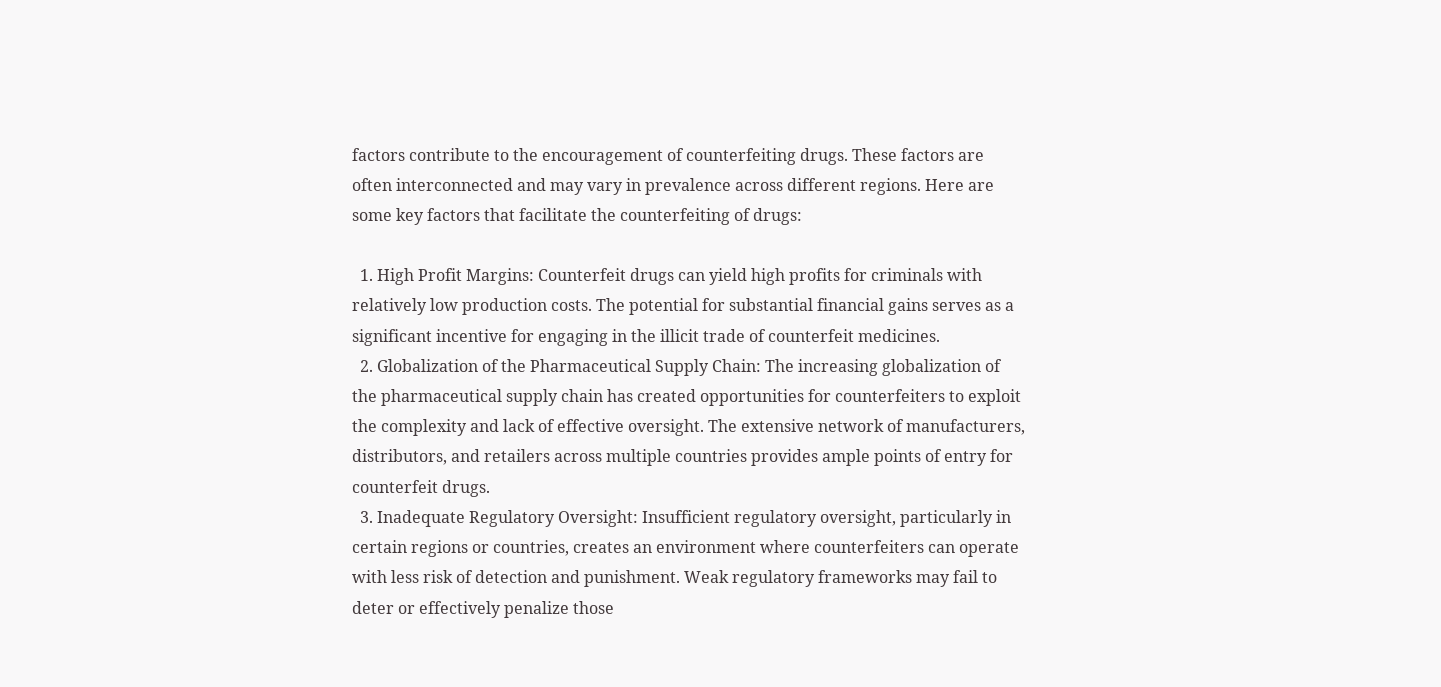factors contribute to the encouragement of counterfeiting drugs. These factors are often interconnected and may vary in prevalence across different regions. Here are some key factors that facilitate the counterfeiting of drugs:

  1. High Profit Margins: Counterfeit drugs can yield high profits for criminals with relatively low production costs. The potential for substantial financial gains serves as a significant incentive for engaging in the illicit trade of counterfeit medicines.
  2. Globalization of the Pharmaceutical Supply Chain: The increasing globalization of the pharmaceutical supply chain has created opportunities for counterfeiters to exploit the complexity and lack of effective oversight. The extensive network of manufacturers, distributors, and retailers across multiple countries provides ample points of entry for counterfeit drugs.
  3. Inadequate Regulatory Oversight: Insufficient regulatory oversight, particularly in certain regions or countries, creates an environment where counterfeiters can operate with less risk of detection and punishment. Weak regulatory frameworks may fail to deter or effectively penalize those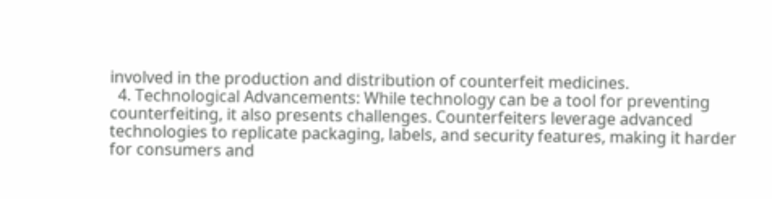involved in the production and distribution of counterfeit medicines.
  4. Technological Advancements: While technology can be a tool for preventing counterfeiting, it also presents challenges. Counterfeiters leverage advanced technologies to replicate packaging, labels, and security features, making it harder for consumers and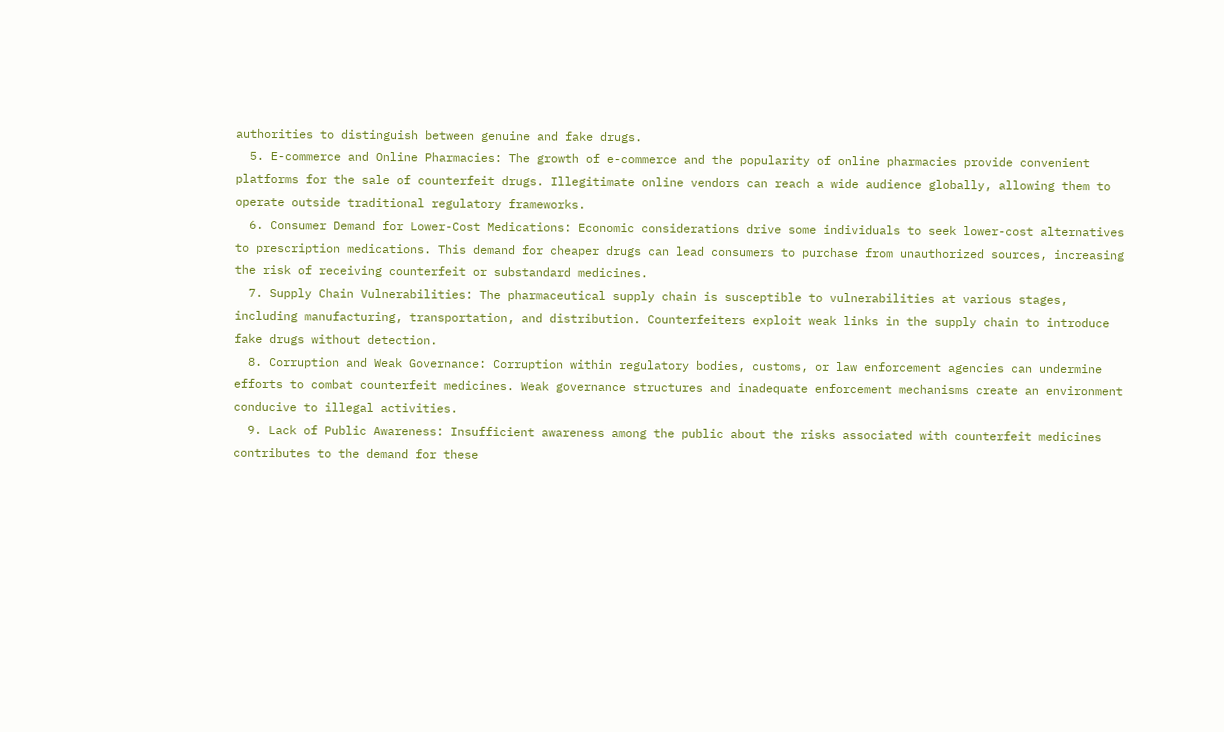authorities to distinguish between genuine and fake drugs.
  5. E-commerce and Online Pharmacies: The growth of e-commerce and the popularity of online pharmacies provide convenient platforms for the sale of counterfeit drugs. Illegitimate online vendors can reach a wide audience globally, allowing them to operate outside traditional regulatory frameworks.
  6. Consumer Demand for Lower-Cost Medications: Economic considerations drive some individuals to seek lower-cost alternatives to prescription medications. This demand for cheaper drugs can lead consumers to purchase from unauthorized sources, increasing the risk of receiving counterfeit or substandard medicines.
  7. Supply Chain Vulnerabilities: The pharmaceutical supply chain is susceptible to vulnerabilities at various stages, including manufacturing, transportation, and distribution. Counterfeiters exploit weak links in the supply chain to introduce fake drugs without detection.
  8. Corruption and Weak Governance: Corruption within regulatory bodies, customs, or law enforcement agencies can undermine efforts to combat counterfeit medicines. Weak governance structures and inadequate enforcement mechanisms create an environment conducive to illegal activities.
  9. Lack of Public Awareness: Insufficient awareness among the public about the risks associated with counterfeit medicines contributes to the demand for these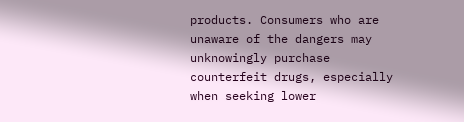products. Consumers who are unaware of the dangers may unknowingly purchase counterfeit drugs, especially when seeking lower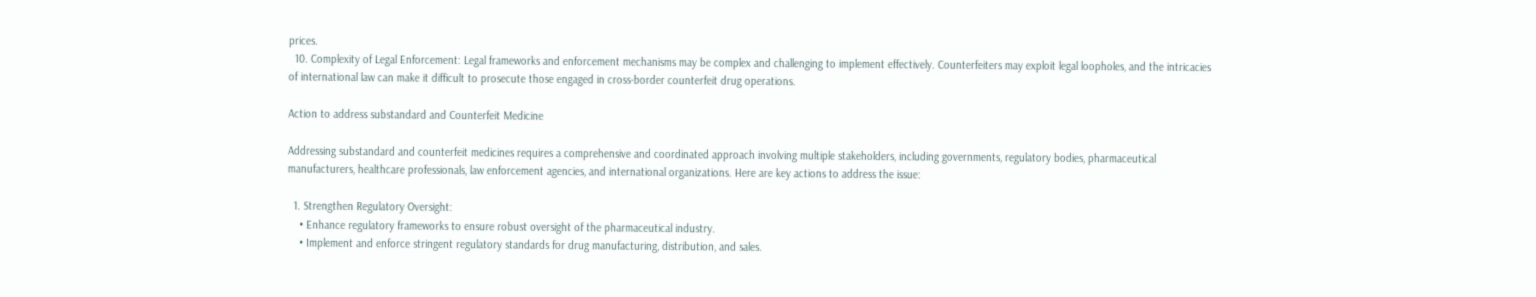prices.
  10. Complexity of Legal Enforcement: Legal frameworks and enforcement mechanisms may be complex and challenging to implement effectively. Counterfeiters may exploit legal loopholes, and the intricacies of international law can make it difficult to prosecute those engaged in cross-border counterfeit drug operations.

Action to address substandard and Counterfeit Medicine

Addressing substandard and counterfeit medicines requires a comprehensive and coordinated approach involving multiple stakeholders, including governments, regulatory bodies, pharmaceutical manufacturers, healthcare professionals, law enforcement agencies, and international organizations. Here are key actions to address the issue:

  1. Strengthen Regulatory Oversight:
    • Enhance regulatory frameworks to ensure robust oversight of the pharmaceutical industry.
    • Implement and enforce stringent regulatory standards for drug manufacturing, distribution, and sales.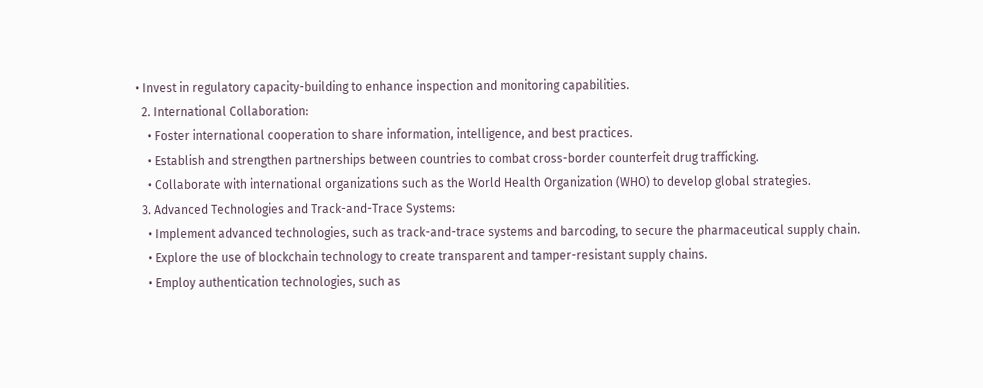• Invest in regulatory capacity-building to enhance inspection and monitoring capabilities.
  2. International Collaboration:
    • Foster international cooperation to share information, intelligence, and best practices.
    • Establish and strengthen partnerships between countries to combat cross-border counterfeit drug trafficking.
    • Collaborate with international organizations such as the World Health Organization (WHO) to develop global strategies.
  3. Advanced Technologies and Track-and-Trace Systems:
    • Implement advanced technologies, such as track-and-trace systems and barcoding, to secure the pharmaceutical supply chain.
    • Explore the use of blockchain technology to create transparent and tamper-resistant supply chains.
    • Employ authentication technologies, such as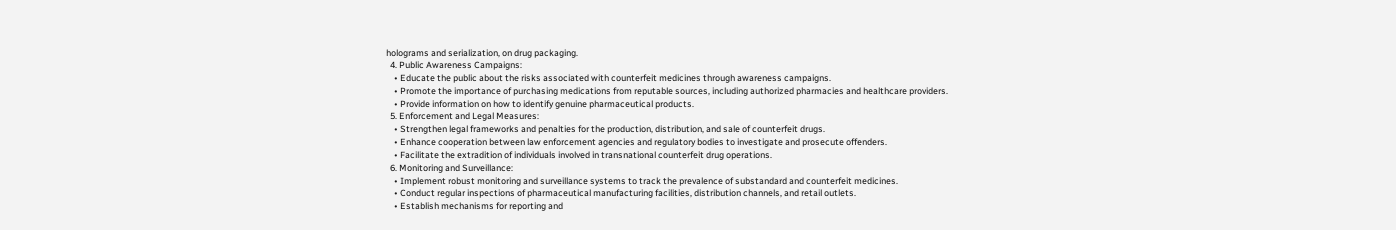holograms and serialization, on drug packaging.
  4. Public Awareness Campaigns:
    • Educate the public about the risks associated with counterfeit medicines through awareness campaigns.
    • Promote the importance of purchasing medications from reputable sources, including authorized pharmacies and healthcare providers.
    • Provide information on how to identify genuine pharmaceutical products.
  5. Enforcement and Legal Measures:
    • Strengthen legal frameworks and penalties for the production, distribution, and sale of counterfeit drugs.
    • Enhance cooperation between law enforcement agencies and regulatory bodies to investigate and prosecute offenders.
    • Facilitate the extradition of individuals involved in transnational counterfeit drug operations.
  6. Monitoring and Surveillance:
    • Implement robust monitoring and surveillance systems to track the prevalence of substandard and counterfeit medicines.
    • Conduct regular inspections of pharmaceutical manufacturing facilities, distribution channels, and retail outlets.
    • Establish mechanisms for reporting and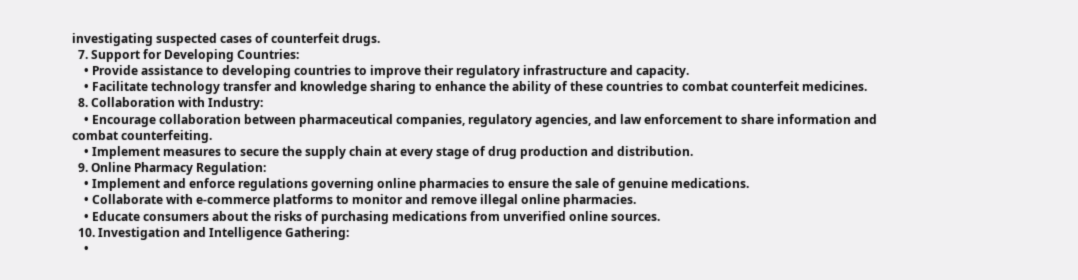investigating suspected cases of counterfeit drugs.
  7. Support for Developing Countries:
    • Provide assistance to developing countries to improve their regulatory infrastructure and capacity.
    • Facilitate technology transfer and knowledge sharing to enhance the ability of these countries to combat counterfeit medicines.
  8. Collaboration with Industry:
    • Encourage collaboration between pharmaceutical companies, regulatory agencies, and law enforcement to share information and combat counterfeiting.
    • Implement measures to secure the supply chain at every stage of drug production and distribution.
  9. Online Pharmacy Regulation:
    • Implement and enforce regulations governing online pharmacies to ensure the sale of genuine medications.
    • Collaborate with e-commerce platforms to monitor and remove illegal online pharmacies.
    • Educate consumers about the risks of purchasing medications from unverified online sources.
  10. Investigation and Intelligence Gathering:
    •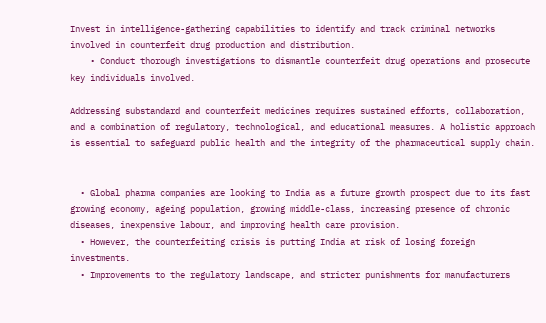Invest in intelligence-gathering capabilities to identify and track criminal networks involved in counterfeit drug production and distribution.
    • Conduct thorough investigations to dismantle counterfeit drug operations and prosecute key individuals involved.

Addressing substandard and counterfeit medicines requires sustained efforts, collaboration, and a combination of regulatory, technological, and educational measures. A holistic approach is essential to safeguard public health and the integrity of the pharmaceutical supply chain.


  • Global pharma companies are looking to India as a future growth prospect due to its fast growing economy, ageing population, growing middle-class, increasing presence of chronic diseases, inexpensive labour, and improving health care provision.
  • However, the counterfeiting crisis is putting India at risk of losing foreign investments.
  • Improvements to the regulatory landscape, and stricter punishments for manufacturers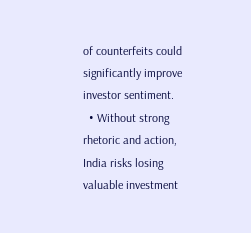of counterfeits could significantly improve investor sentiment.
  • Without strong rhetoric and action, India risks losing valuable investment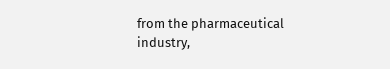from the pharmaceutical industry,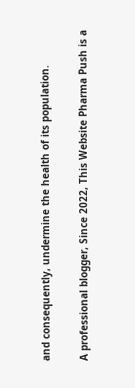and consequently, undermine the health of its population.

A professional blogger, Since 2022, This Website Pharma Push is a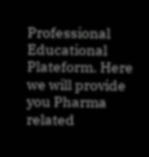Professional Educational Plateform. Here we will provide you Pharma related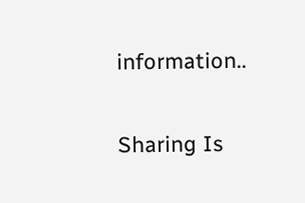information..

Sharing Is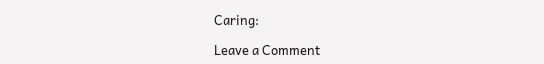Caring:

Leave a Comment